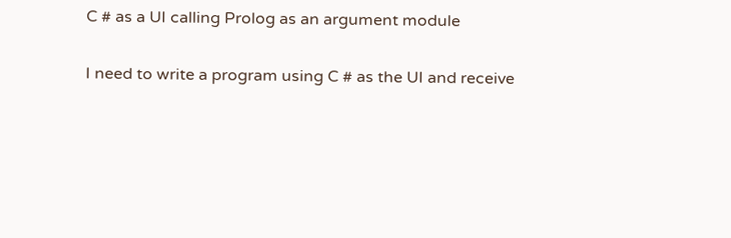C # as a UI calling Prolog as an argument module

I need to write a program using C # as the UI and receive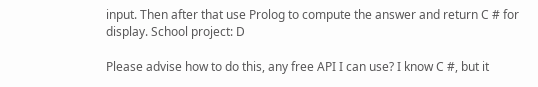input. Then after that use Prolog to compute the answer and return C # for display. School project: D

Please advise how to do this, any free API I can use? I know C #, but it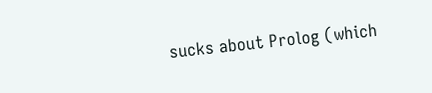sucks about Prolog (which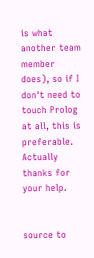is what another team member does), so if I don't need to touch Prolog at all, this is preferable. Actually thanks for your help.


source to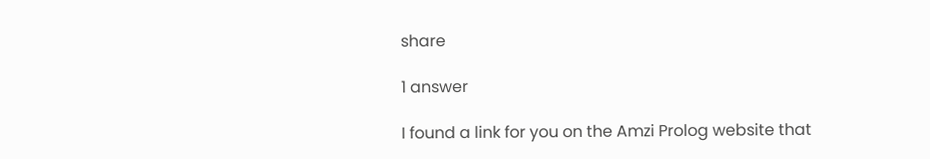share

1 answer

I found a link for you on the Amzi Prolog website that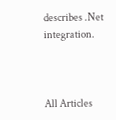describes .Net integration.



All Articles